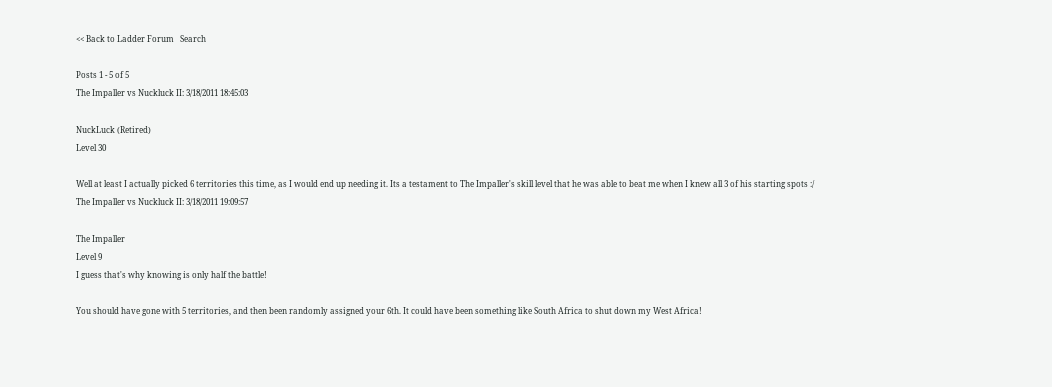<< Back to Ladder Forum   Search

Posts 1 - 5 of 5
The Impaller vs Nuckluck II: 3/18/2011 18:45:03

NuckLuck (Retired)
Level 30

Well at least I actually picked 6 territories this time, as I would end up needing it. Its a testament to The Impaller's skill level that he was able to beat me when I knew all 3 of his starting spots :/
The Impaller vs Nuckluck II: 3/18/2011 19:09:57

The Impaller
Level 9
I guess that's why knowing is only half the battle!

You should have gone with 5 territories, and then been randomly assigned your 6th. It could have been something like South Africa to shut down my West Africa!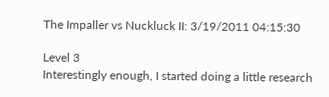The Impaller vs Nuckluck II: 3/19/2011 04:15:30

Level 3
Interestingly enough, I started doing a little research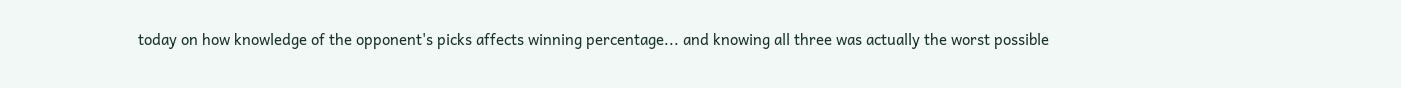today on how knowledge of the opponent's picks affects winning percentage... and knowing all three was actually the worst possible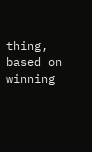thing, based on winning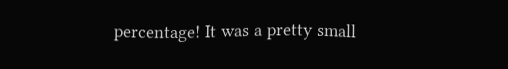percentage! It was a pretty small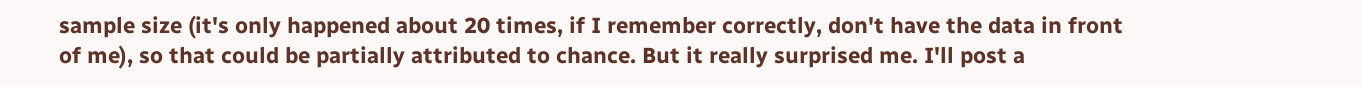sample size (it's only happened about 20 times, if I remember correctly, don't have the data in front of me), so that could be partially attributed to chance. But it really surprised me. I'll post a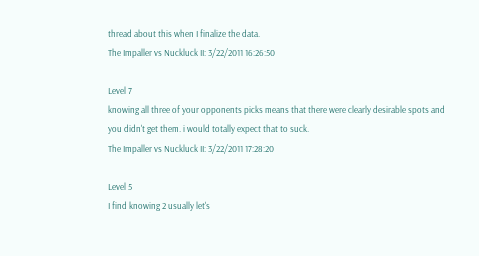thread about this when I finalize the data.
The Impaller vs Nuckluck II: 3/22/2011 16:26:50

Level 7
knowing all three of your opponents picks means that there were clearly desirable spots and you didn't get them. i would totally expect that to suck.
The Impaller vs Nuckluck II: 3/22/2011 17:28:20

Level 5
I find knowing 2 usually let's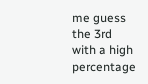me guess the 3rd with a high percentage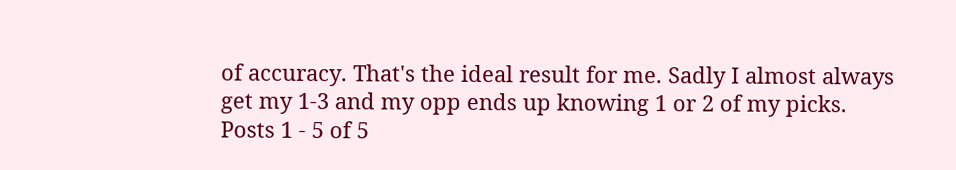of accuracy. That's the ideal result for me. Sadly I almost always get my 1-3 and my opp ends up knowing 1 or 2 of my picks.
Posts 1 - 5 of 5